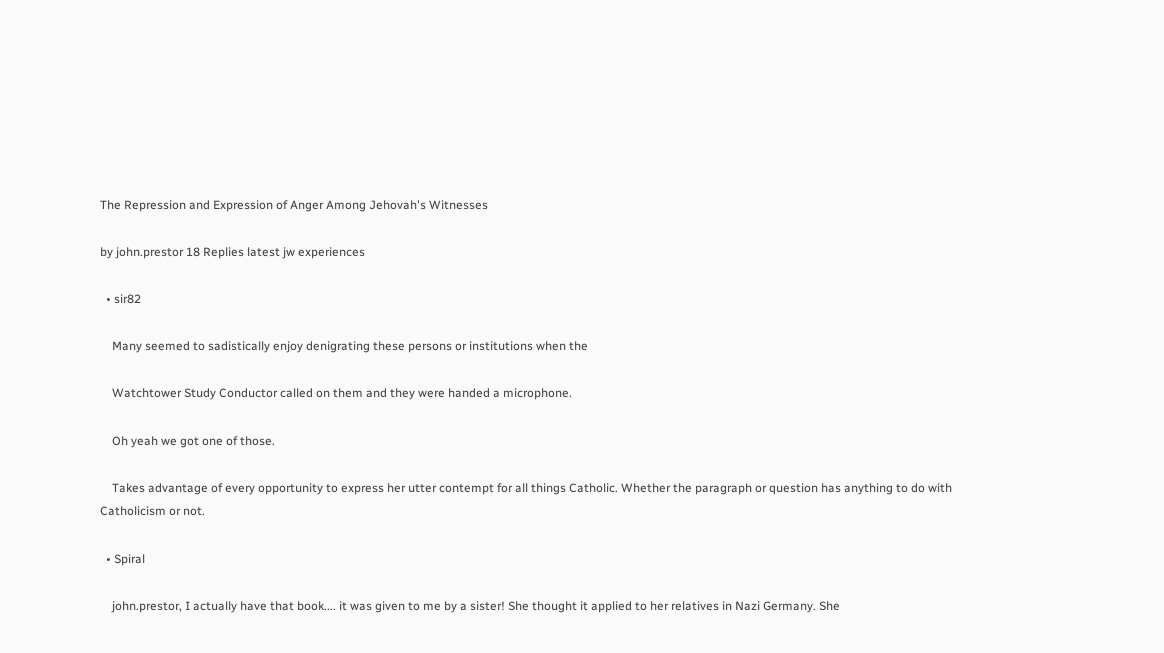The Repression and Expression of Anger Among Jehovah's Witnesses

by john.prestor 18 Replies latest jw experiences

  • sir82

    Many seemed to sadistically enjoy denigrating these persons or institutions when the

    Watchtower Study Conductor called on them and they were handed a microphone.

    Oh yeah we got one of those.

    Takes advantage of every opportunity to express her utter contempt for all things Catholic. Whether the paragraph or question has anything to do with Catholicism or not.

  • Spiral

    john.prestor, I actually have that book.... it was given to me by a sister! She thought it applied to her relatives in Nazi Germany. She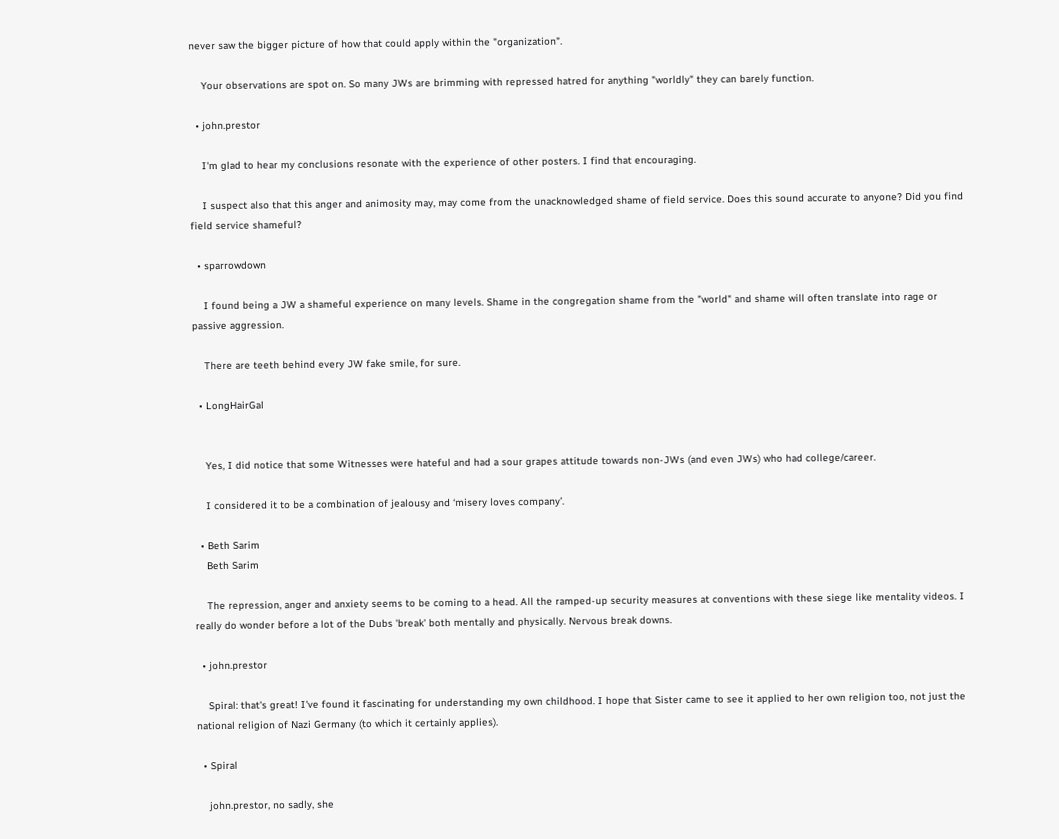never saw the bigger picture of how that could apply within the "organization".

    Your observations are spot on. So many JWs are brimming with repressed hatred for anything "worldly" they can barely function.

  • john.prestor

    I'm glad to hear my conclusions resonate with the experience of other posters. I find that encouraging.

    I suspect also that this anger and animosity may, may come from the unacknowledged shame of field service. Does this sound accurate to anyone? Did you find field service shameful?

  • sparrowdown

    I found being a JW a shameful experience on many levels. Shame in the congregation shame from the "world" and shame will often translate into rage or passive aggression.

    There are teeth behind every JW fake smile, for sure.

  • LongHairGal


    Yes, I did notice that some Witnesses were hateful and had a sour grapes attitude towards non-JWs (and even JWs) who had college/career.

    I considered it to be a combination of jealousy and ‘misery loves company’.

  • Beth Sarim
    Beth Sarim

    The repression, anger and anxiety seems to be coming to a head. All the ramped-up security measures at conventions with these siege like mentality videos. I really do wonder before a lot of the Dubs 'break' both mentally and physically. Nervous break downs.

  • john.prestor

    Spiral: that's great! I've found it fascinating for understanding my own childhood. I hope that Sister came to see it applied to her own religion too, not just the national religion of Nazi Germany (to which it certainly applies).

  • Spiral

    john.prestor, no sadly, she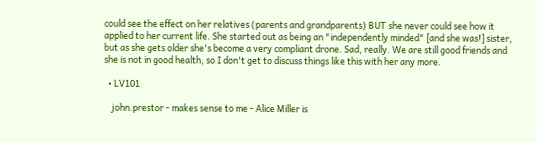could see the effect on her relatives (parents and grandparents) BUT she never could see how it applied to her current life. She started out as being an "independently minded" [and she was!] sister, but as she gets older she's become a very compliant drone. Sad, really. We are still good friends and she is not in good health, so I don't get to discuss things like this with her any more.

  • LV101

    john.prestor - makes sense to me - Alice Miller is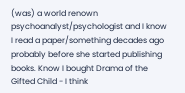(was) a world renown psychoanalyst/psychologist and I know I read a paper/something decades ago probably before she started publishing books. Know I bought Drama of the Gifted Child - I think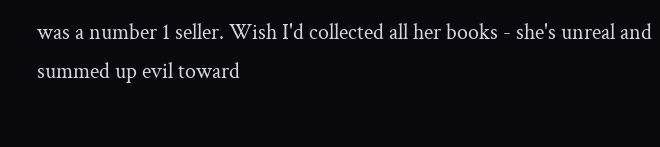was a number 1 seller. Wish I'd collected all her books - she's unreal and summed up evil toward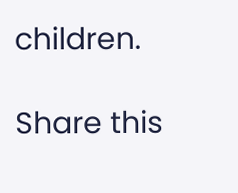children.

Share this